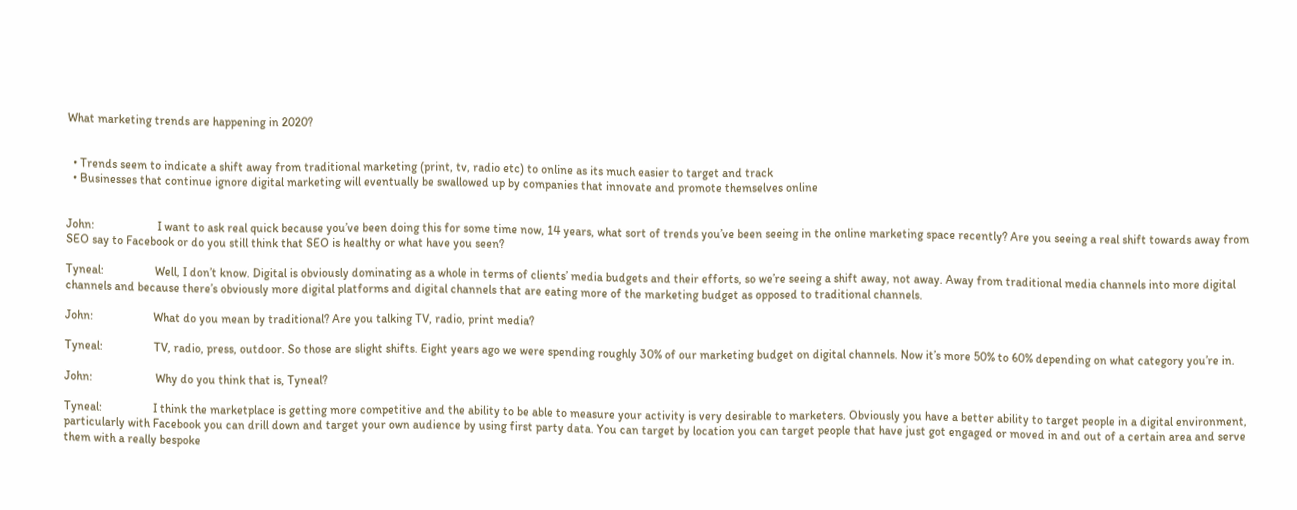What marketing trends are happening in 2020?


  • Trends seem to indicate a shift away from traditional marketing (print, tv, radio etc) to online as its much easier to target and track
  • Businesses that continue ignore digital marketing will eventually be swallowed up by companies that innovate and promote themselves online


John:                     I want to ask real quick because you’ve been doing this for some time now, 14 years, what sort of trends you’ve been seeing in the online marketing space recently? Are you seeing a real shift towards away from SEO say to Facebook or do you still think that SEO is healthy or what have you seen?

Tyneal:                 Well, I don’t know. Digital is obviously dominating as a whole in terms of clients’ media budgets and their efforts, so we’re seeing a shift away, not away. Away from traditional media channels into more digital channels and because there’s obviously more digital platforms and digital channels that are eating more of the marketing budget as opposed to traditional channels.

John:                    What do you mean by traditional? Are you talking TV, radio, print media?

Tyneal:                 TV, radio, press, outdoor. So those are slight shifts. Eight years ago we were spending roughly 30% of our marketing budget on digital channels. Now it’s more 50% to 60% depending on what category you’re in.

John:                     Why do you think that is, Tyneal?

Tyneal:                 I think the marketplace is getting more competitive and the ability to be able to measure your activity is very desirable to marketers. Obviously you have a better ability to target people in a digital environment, particularly with Facebook you can drill down and target your own audience by using first party data. You can target by location you can target people that have just got engaged or moved in and out of a certain area and serve them with a really bespoke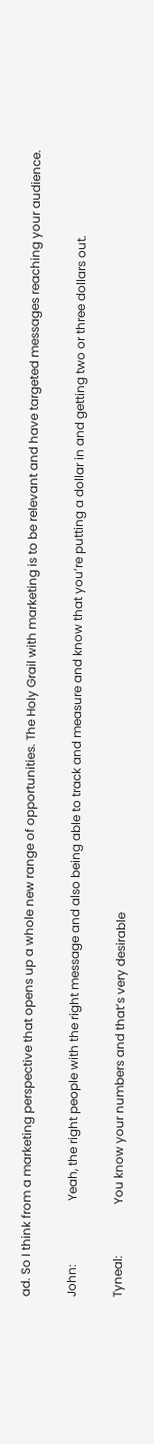ad. So I think from a marketing perspective that opens up a whole new range of opportunities. The Holy Grail with marketing is to be relevant and have targeted messages reaching your audience.

John:                     Yeah, the right people with the right message and also being able to track and measure and know that you’re putting a dollar in and getting two or three dollars out.

Tyneal:                 You know your numbers and that’s very desirable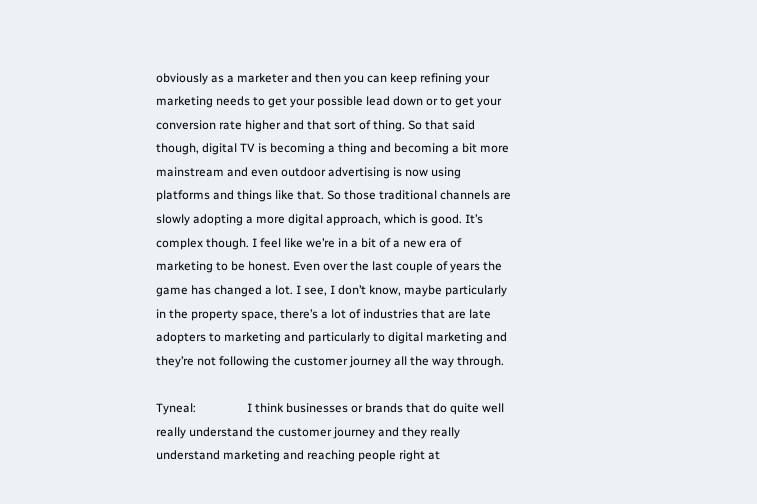obviously as a marketer and then you can keep refining your marketing needs to get your possible lead down or to get your conversion rate higher and that sort of thing. So that said though, digital TV is becoming a thing and becoming a bit more mainstream and even outdoor advertising is now using platforms and things like that. So those traditional channels are slowly adopting a more digital approach, which is good. It’s complex though. I feel like we’re in a bit of a new era of marketing to be honest. Even over the last couple of years the game has changed a lot. I see, I don’t know, maybe particularly in the property space, there’s a lot of industries that are late adopters to marketing and particularly to digital marketing and they’re not following the customer journey all the way through.

Tyneal:                 I think businesses or brands that do quite well really understand the customer journey and they really understand marketing and reaching people right at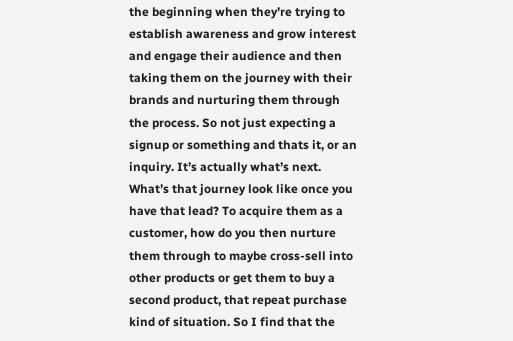the beginning when they’re trying to establish awareness and grow interest and engage their audience and then taking them on the journey with their brands and nurturing them through the process. So not just expecting a signup or something and thats it, or an inquiry. It’s actually what’s next. What’s that journey look like once you have that lead? To acquire them as a customer, how do you then nurture them through to maybe cross-sell into other products or get them to buy a second product, that repeat purchase kind of situation. So I find that the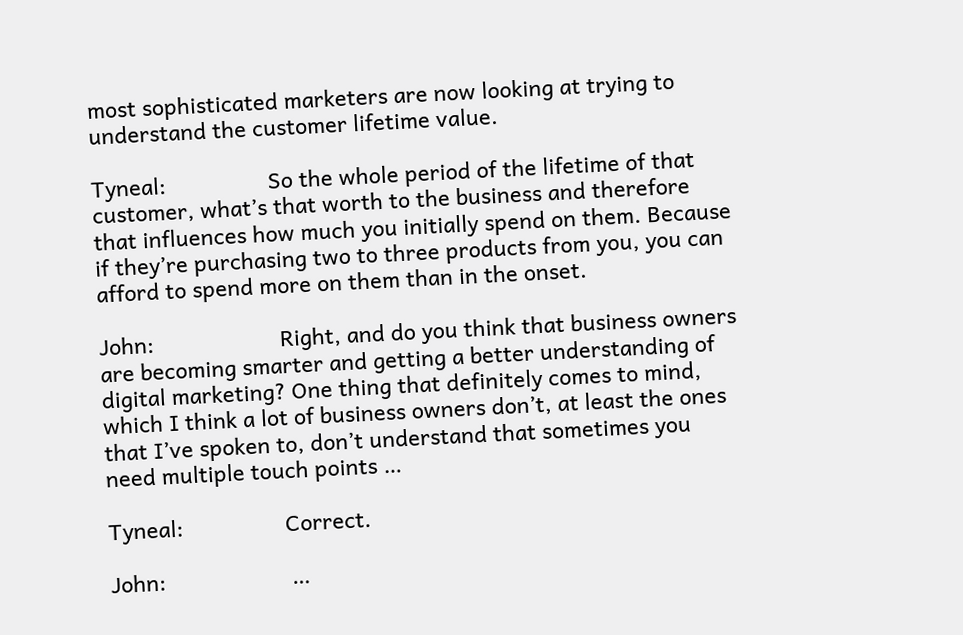most sophisticated marketers are now looking at trying to understand the customer lifetime value.

Tyneal:                 So the whole period of the lifetime of that customer, what’s that worth to the business and therefore that influences how much you initially spend on them. Because if they’re purchasing two to three products from you, you can afford to spend more on them than in the onset.

John:                     Right, and do you think that business owners are becoming smarter and getting a better understanding of digital marketing? One thing that definitely comes to mind, which I think a lot of business owners don’t, at least the ones that I’ve spoken to, don’t understand that sometimes you need multiple touch points …

Tyneal:                 Correct.

John:                     …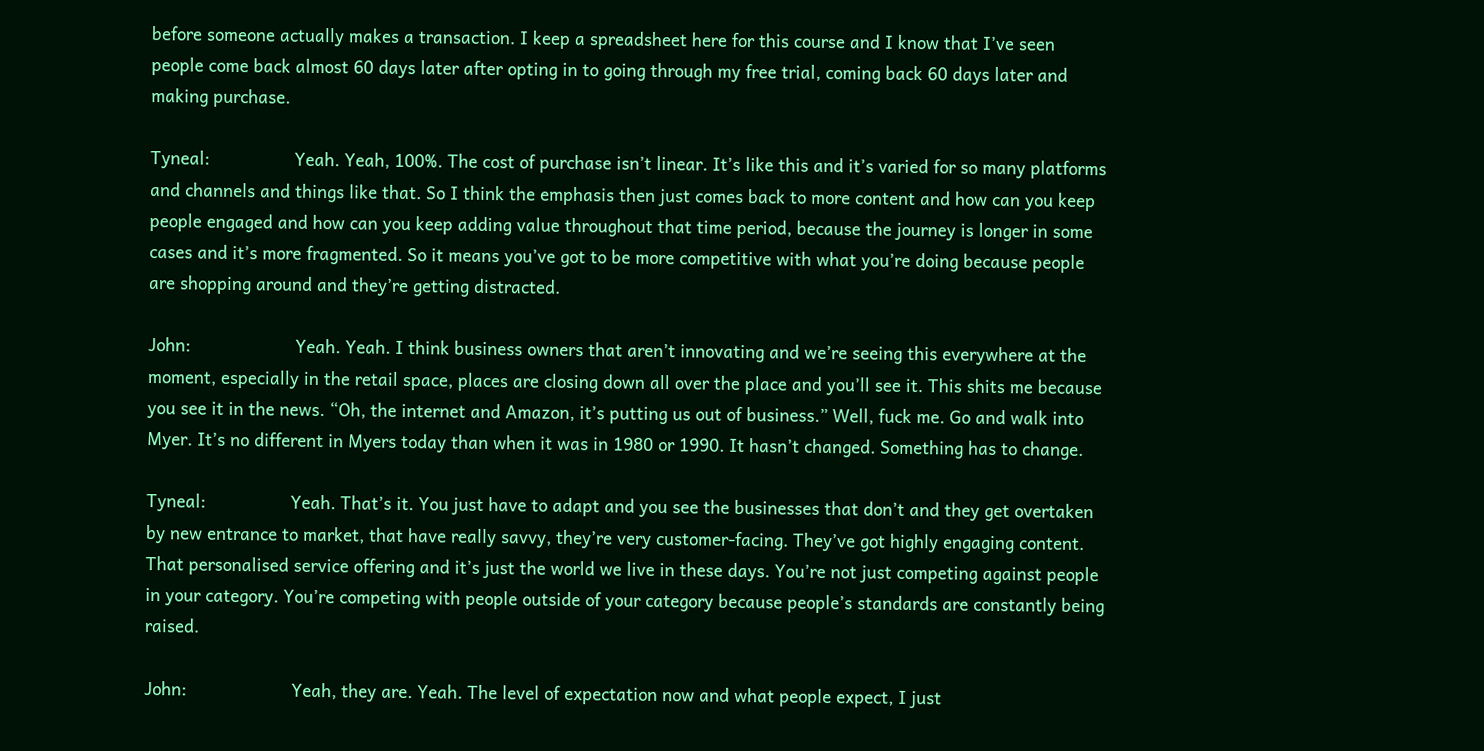before someone actually makes a transaction. I keep a spreadsheet here for this course and I know that I’ve seen people come back almost 60 days later after opting in to going through my free trial, coming back 60 days later and making purchase.

Tyneal:                 Yeah. Yeah, 100%. The cost of purchase isn’t linear. It’s like this and it’s varied for so many platforms and channels and things like that. So I think the emphasis then just comes back to more content and how can you keep people engaged and how can you keep adding value throughout that time period, because the journey is longer in some cases and it’s more fragmented. So it means you’ve got to be more competitive with what you’re doing because people are shopping around and they’re getting distracted.

John:                     Yeah. Yeah. I think business owners that aren’t innovating and we’re seeing this everywhere at the moment, especially in the retail space, places are closing down all over the place and you’ll see it. This shits me because you see it in the news. “Oh, the internet and Amazon, it’s putting us out of business.” Well, fuck me. Go and walk into Myer. It’s no different in Myers today than when it was in 1980 or 1990. It hasn’t changed. Something has to change.

Tyneal:                 Yeah. That’s it. You just have to adapt and you see the businesses that don’t and they get overtaken by new entrance to market, that have really savvy, they’re very customer-facing. They’ve got highly engaging content. That personalised service offering and it’s just the world we live in these days. You’re not just competing against people in your category. You’re competing with people outside of your category because people’s standards are constantly being raised.

John:                     Yeah, they are. Yeah. The level of expectation now and what people expect, I just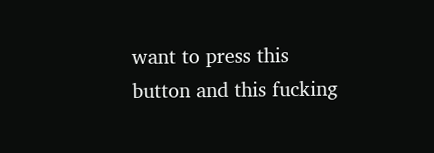want to press this button and this fucking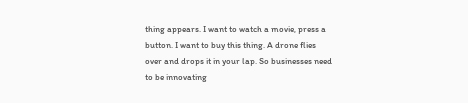thing appears. I want to watch a movie, press a button. I want to buy this thing. A drone flies over and drops it in your lap. So businesses need to be innovating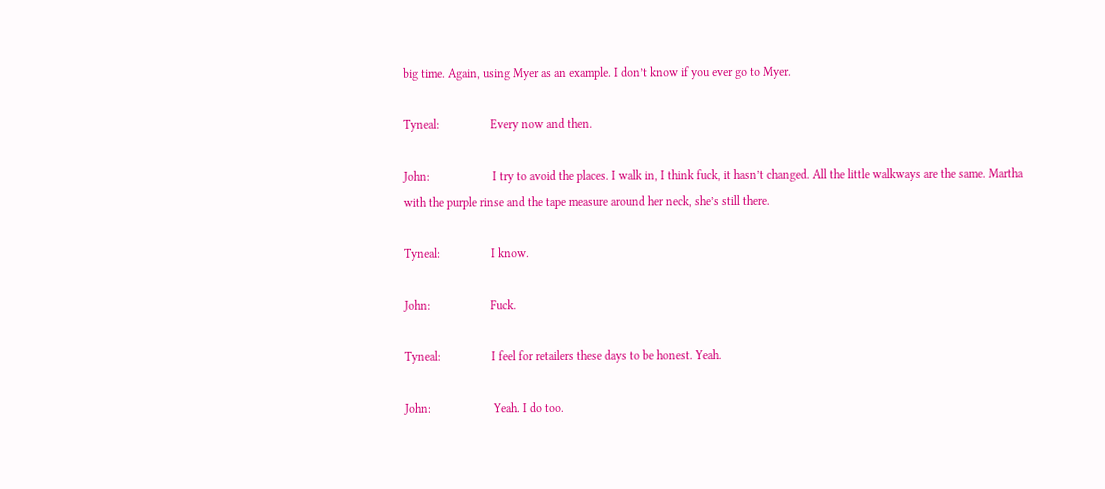big time. Again, using Myer as an example. I don’t know if you ever go to Myer.

Tyneal:                 Every now and then.

John:                     I try to avoid the places. I walk in, I think fuck, it hasn’t changed. All the little walkways are the same. Martha with the purple rinse and the tape measure around her neck, she’s still there.

Tyneal:                 I know.

John:                    Fuck.

Tyneal:                 I feel for retailers these days to be honest. Yeah.

John:                     Yeah. I do too.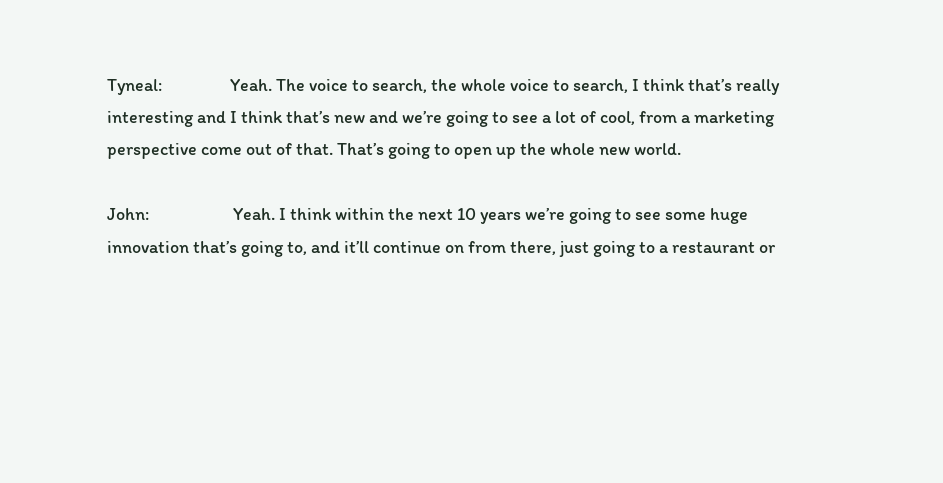Tyneal:                 Yeah. The voice to search, the whole voice to search, I think that’s really interesting and I think that’s new and we’re going to see a lot of cool, from a marketing perspective come out of that. That’s going to open up the whole new world.

John:                     Yeah. I think within the next 10 years we’re going to see some huge innovation that’s going to, and it’ll continue on from there, just going to a restaurant or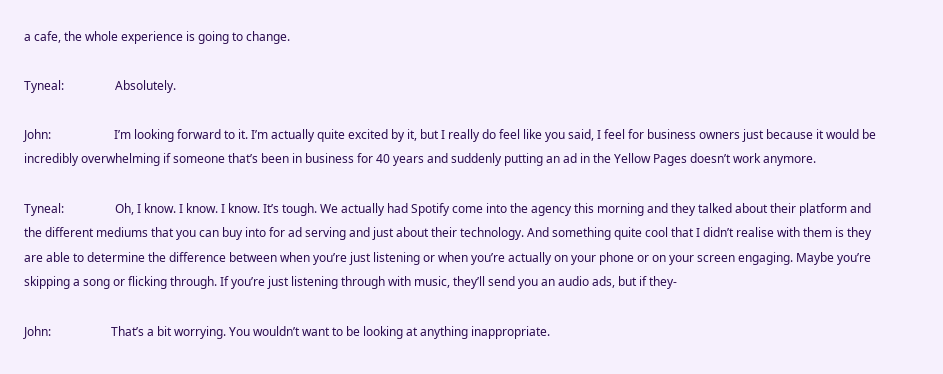a cafe, the whole experience is going to change.

Tyneal:                 Absolutely.

John:                     I’m looking forward to it. I’m actually quite excited by it, but I really do feel like you said, I feel for business owners just because it would be incredibly overwhelming if someone that’s been in business for 40 years and suddenly putting an ad in the Yellow Pages doesn’t work anymore.

Tyneal:                 Oh, I know. I know. I know. It’s tough. We actually had Spotify come into the agency this morning and they talked about their platform and the different mediums that you can buy into for ad serving and just about their technology. And something quite cool that I didn’t realise with them is they are able to determine the difference between when you’re just listening or when you’re actually on your phone or on your screen engaging. Maybe you’re skipping a song or flicking through. If you’re just listening through with music, they’ll send you an audio ads, but if they-

John:                    That’s a bit worrying. You wouldn’t want to be looking at anything inappropriate.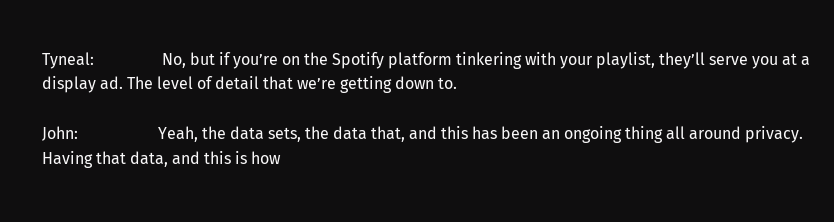Tyneal:                 No, but if you’re on the Spotify platform tinkering with your playlist, they’ll serve you at a display ad. The level of detail that we’re getting down to.

John:                    Yeah, the data sets, the data that, and this has been an ongoing thing all around privacy. Having that data, and this is how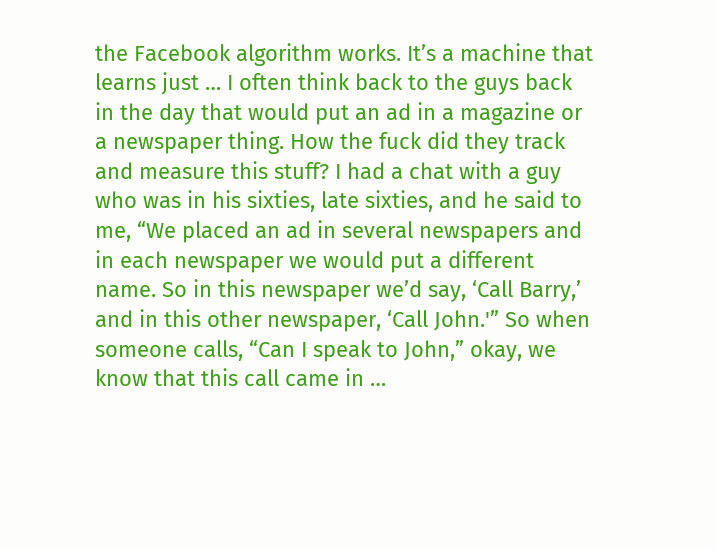the Facebook algorithm works. It’s a machine that learns just … I often think back to the guys back in the day that would put an ad in a magazine or a newspaper thing. How the fuck did they track and measure this stuff? I had a chat with a guy who was in his sixties, late sixties, and he said to me, “We placed an ad in several newspapers and in each newspaper we would put a different name. So in this newspaper we’d say, ‘Call Barry,’ and in this other newspaper, ‘Call John.'” So when someone calls, “Can I speak to John,” okay, we know that this call came in …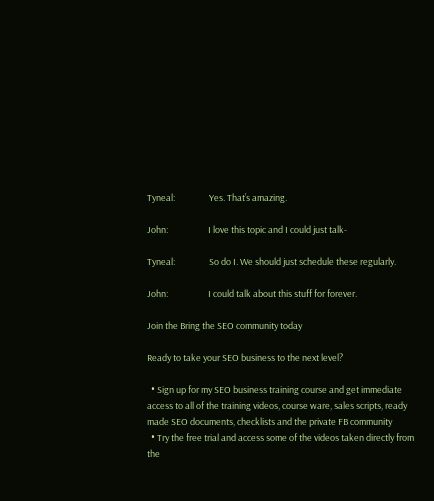Tyneal:                 Yes. That’s amazing.

John:                    I love this topic and I could just talk-

Tyneal:                 So do I. We should just schedule these regularly.

John:                    I could talk about this stuff for forever.

Join the Bring the SEO community today

Ready to take your SEO business to the next level?

  • Sign up for my SEO business training course and get immediate access to all of the training videos, course ware, sales scripts, ready made SEO documents, checklists and the private FB community
  • Try the free trial and access some of the videos taken directly from the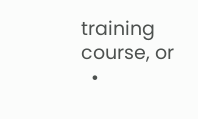training course, or
  •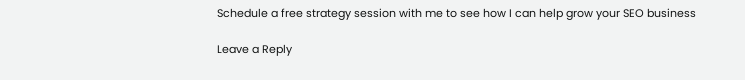Schedule a free strategy session with me to see how I can help grow your SEO business

Leave a Reply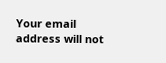Your email address will not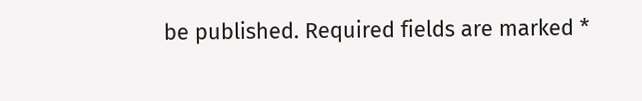be published. Required fields are marked *